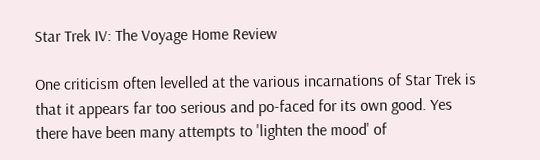Star Trek IV: The Voyage Home Review

One criticism often levelled at the various incarnations of Star Trek is that it appears far too serious and po-faced for its own good. Yes there have been many attempts to 'lighten the mood' of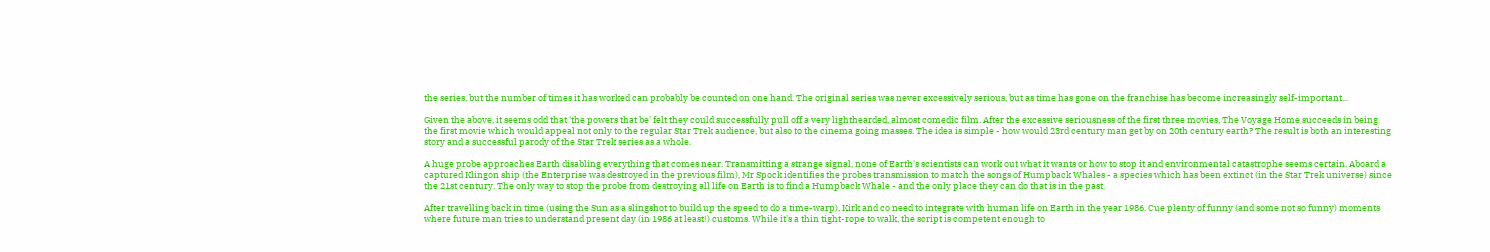the series, but the number of times it has worked can probably be counted on one hand. The original series was never excessively serious, but as time has gone on the franchise has become increasingly self-important...

Given the above, it seems odd that 'the powers that be' felt they could successfully pull off a very lighthearded, almost comedic film. After the excessive seriousness of the first three movies, The Voyage Home succeeds in being the first movie which would appeal not only to the regular Star Trek audience, but also to the cinema going masses. The idea is simple - how would 23rd century man get by on 20th century earth? The result is both an interesting story and a successful parody of the Star Trek series as a whole.

A huge probe approaches Earth disabling everything that comes near. Transmitting a strange signal, none of Earth's scientists can work out what it wants or how to stop it and environmental catastrophe seems certain. Aboard a captured Klingon ship (the Enterprise was destroyed in the previous film), Mr Spock identifies the probes transmission to match the songs of Humpback Whales - a species which has been extinct (in the Star Trek universe) since the 21st century. The only way to stop the probe from destroying all life on Earth is to find a Humpback Whale - and the only place they can do that is in the past.

After travelling back in time (using the Sun as a slingshot to build up the speed to do a time-warp), Kirk and co need to integrate with human life on Earth in the year 1986. Cue plenty of funny (and some not so funny) moments where future man tries to understand present day (in 1986 at least!) customs. While it's a thin tight-rope to walk, the script is competent enough to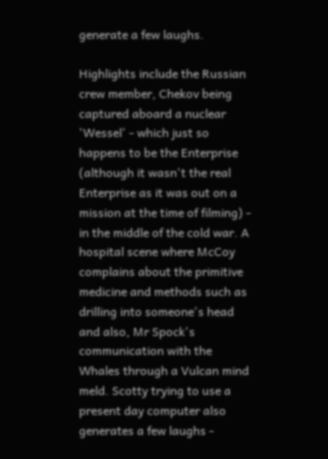generate a few laughs.

Highlights include the Russian crew member, Chekov being captured aboard a nuclear 'Wessel' - which just so happens to be the Enterprise (although it wasn't the real Enterprise as it was out on a mission at the time of filming) - in the middle of the cold war. A hospital scene where McCoy complains about the primitive medicine and methods such as drilling into someone's head and also, Mr Spock's communication with the Whales through a Vulcan mind meld. Scotty trying to use a present day computer also generates a few laughs -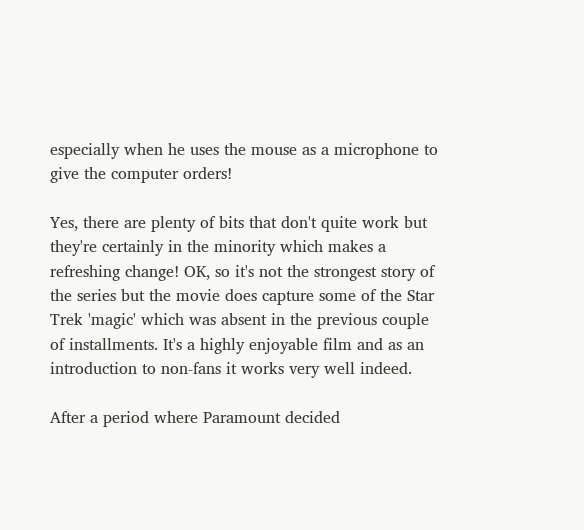especially when he uses the mouse as a microphone to give the computer orders!

Yes, there are plenty of bits that don't quite work but they're certainly in the minority which makes a refreshing change! OK, so it's not the strongest story of the series but the movie does capture some of the Star Trek 'magic' which was absent in the previous couple of installments. It's a highly enjoyable film and as an introduction to non-fans it works very well indeed.

After a period where Paramount decided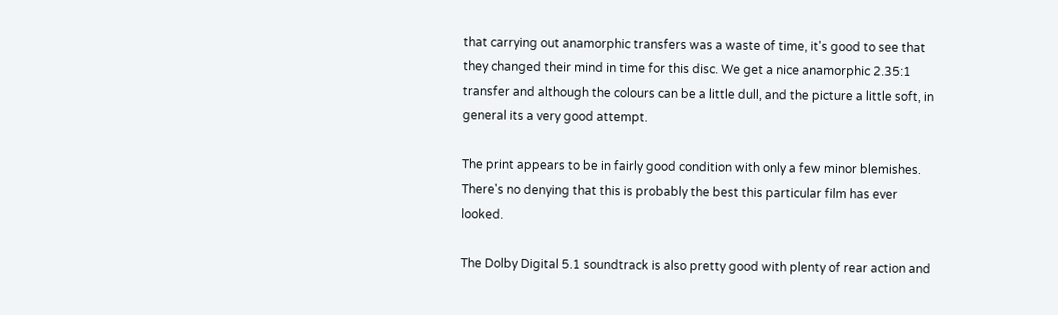that carrying out anamorphic transfers was a waste of time, it's good to see that they changed their mind in time for this disc. We get a nice anamorphic 2.35:1 transfer and although the colours can be a little dull, and the picture a little soft, in general its a very good attempt.

The print appears to be in fairly good condition with only a few minor blemishes. There's no denying that this is probably the best this particular film has ever looked.

The Dolby Digital 5.1 soundtrack is also pretty good with plenty of rear action and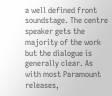a well defined front soundstage. The centre speaker gets the majority of the work but the dialogue is generally clear. As with most Paramount releases,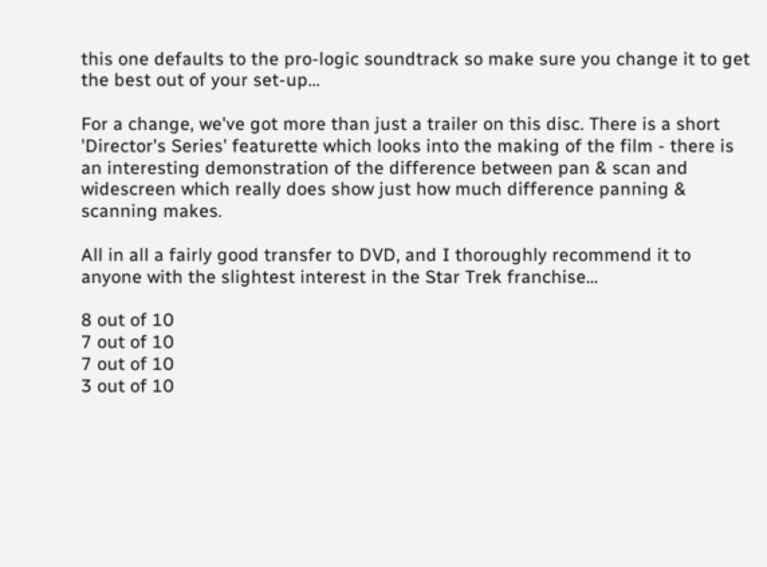this one defaults to the pro-logic soundtrack so make sure you change it to get the best out of your set-up...

For a change, we've got more than just a trailer on this disc. There is a short 'Director's Series' featurette which looks into the making of the film - there is an interesting demonstration of the difference between pan & scan and widescreen which really does show just how much difference panning & scanning makes.

All in all a fairly good transfer to DVD, and I thoroughly recommend it to anyone with the slightest interest in the Star Trek franchise...

8 out of 10
7 out of 10
7 out of 10
3 out of 10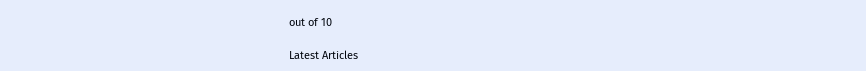out of 10

Latest Articles